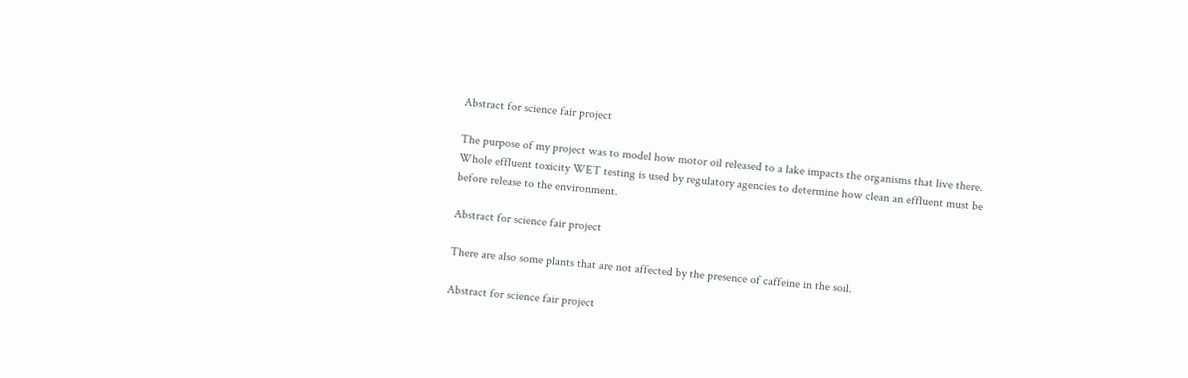Abstract for science fair project

The purpose of my project was to model how motor oil released to a lake impacts the organisms that live there. Whole effluent toxicity WET testing is used by regulatory agencies to determine how clean an effluent must be before release to the environment.

Abstract for science fair project

There are also some plants that are not affected by the presence of caffeine in the soil.

Abstract for science fair project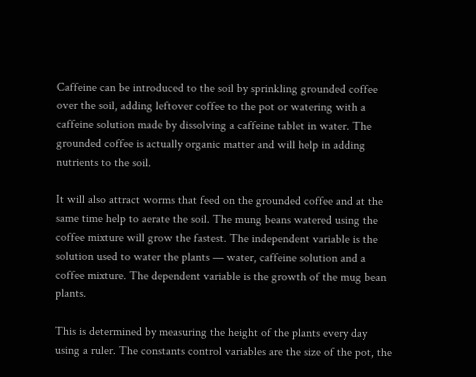Caffeine can be introduced to the soil by sprinkling grounded coffee over the soil, adding leftover coffee to the pot or watering with a caffeine solution made by dissolving a caffeine tablet in water. The grounded coffee is actually organic matter and will help in adding nutrients to the soil.

It will also attract worms that feed on the grounded coffee and at the same time help to aerate the soil. The mung beans watered using the coffee mixture will grow the fastest. The independent variable is the solution used to water the plants — water, caffeine solution and a coffee mixture. The dependent variable is the growth of the mug bean plants.

This is determined by measuring the height of the plants every day using a ruler. The constants control variables are the size of the pot, the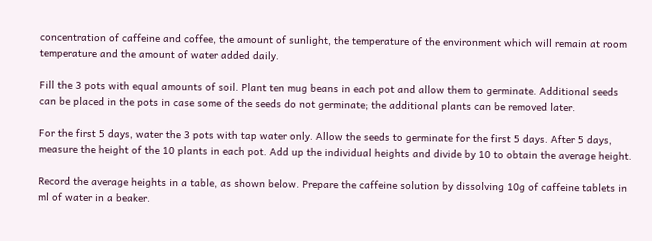concentration of caffeine and coffee, the amount of sunlight, the temperature of the environment which will remain at room temperature and the amount of water added daily.

Fill the 3 pots with equal amounts of soil. Plant ten mug beans in each pot and allow them to germinate. Additional seeds can be placed in the pots in case some of the seeds do not germinate; the additional plants can be removed later.

For the first 5 days, water the 3 pots with tap water only. Allow the seeds to germinate for the first 5 days. After 5 days, measure the height of the 10 plants in each pot. Add up the individual heights and divide by 10 to obtain the average height.

Record the average heights in a table, as shown below. Prepare the caffeine solution by dissolving 10g of caffeine tablets in ml of water in a beaker.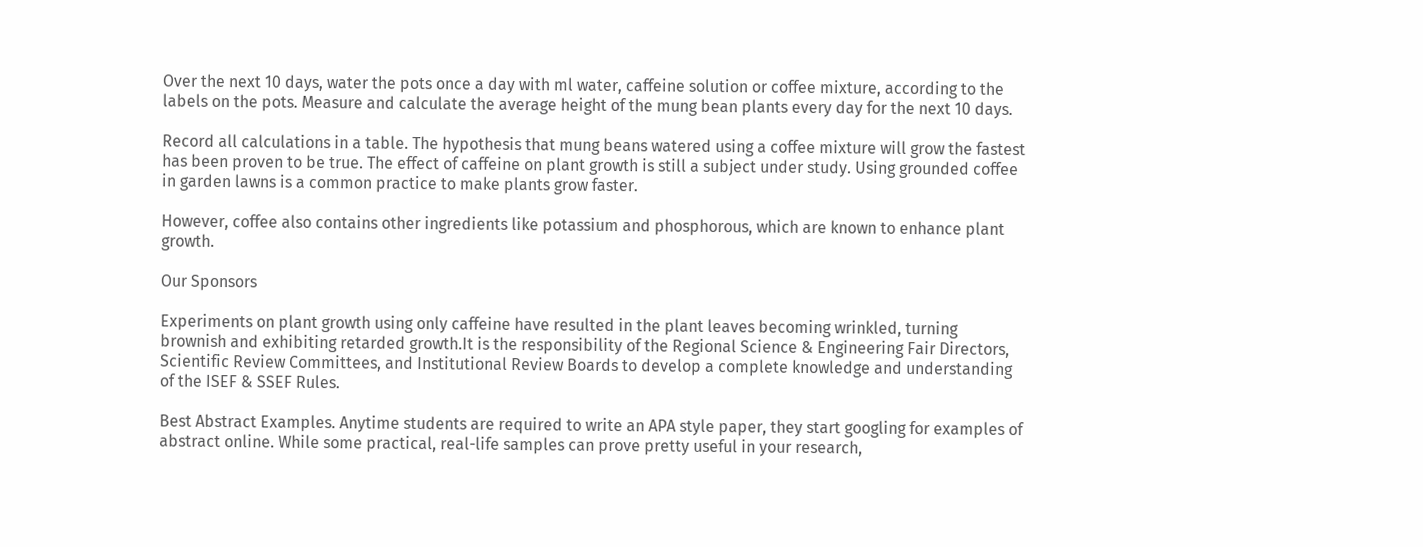Over the next 10 days, water the pots once a day with ml water, caffeine solution or coffee mixture, according to the labels on the pots. Measure and calculate the average height of the mung bean plants every day for the next 10 days.

Record all calculations in a table. The hypothesis that mung beans watered using a coffee mixture will grow the fastest has been proven to be true. The effect of caffeine on plant growth is still a subject under study. Using grounded coffee in garden lawns is a common practice to make plants grow faster.

However, coffee also contains other ingredients like potassium and phosphorous, which are known to enhance plant growth.

Our Sponsors

Experiments on plant growth using only caffeine have resulted in the plant leaves becoming wrinkled, turning brownish and exhibiting retarded growth.It is the responsibility of the Regional Science & Engineering Fair Directors, Scientific Review Committees, and Institutional Review Boards to develop a complete knowledge and understanding of the ISEF & SSEF Rules.

Best Abstract Examples. Anytime students are required to write an APA style paper, they start googling for examples of abstract online. While some practical, real-life samples can prove pretty useful in your research,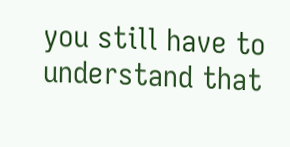you still have to understand that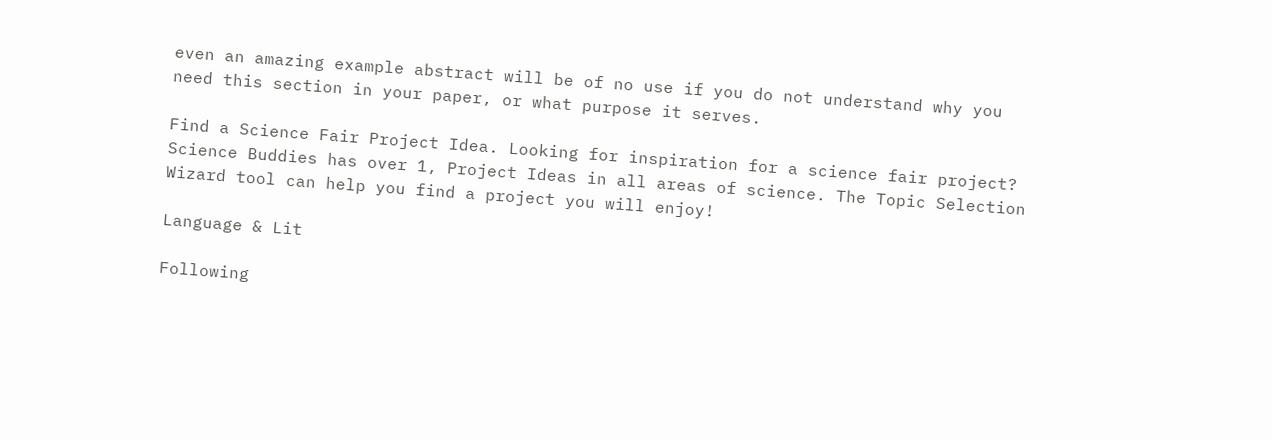even an amazing example abstract will be of no use if you do not understand why you need this section in your paper, or what purpose it serves.

Find a Science Fair Project Idea. Looking for inspiration for a science fair project? Science Buddies has over 1, Project Ideas in all areas of science. The Topic Selection Wizard tool can help you find a project you will enjoy!

Language & Lit

Following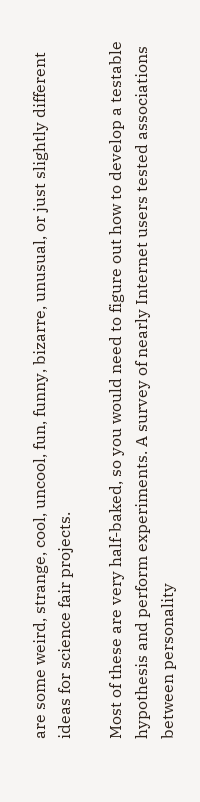are some weird, strange, cool, uncool, fun, funny, bizarre, unusual, or just slightly different ideas for science fair projects.

Most of these are very half-baked, so you would need to figure out how to develop a testable hypothesis and perform experiments. A survey of nearly Internet users tested associations between personality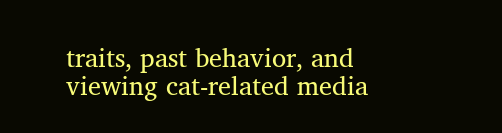traits, past behavior, and viewing cat-related media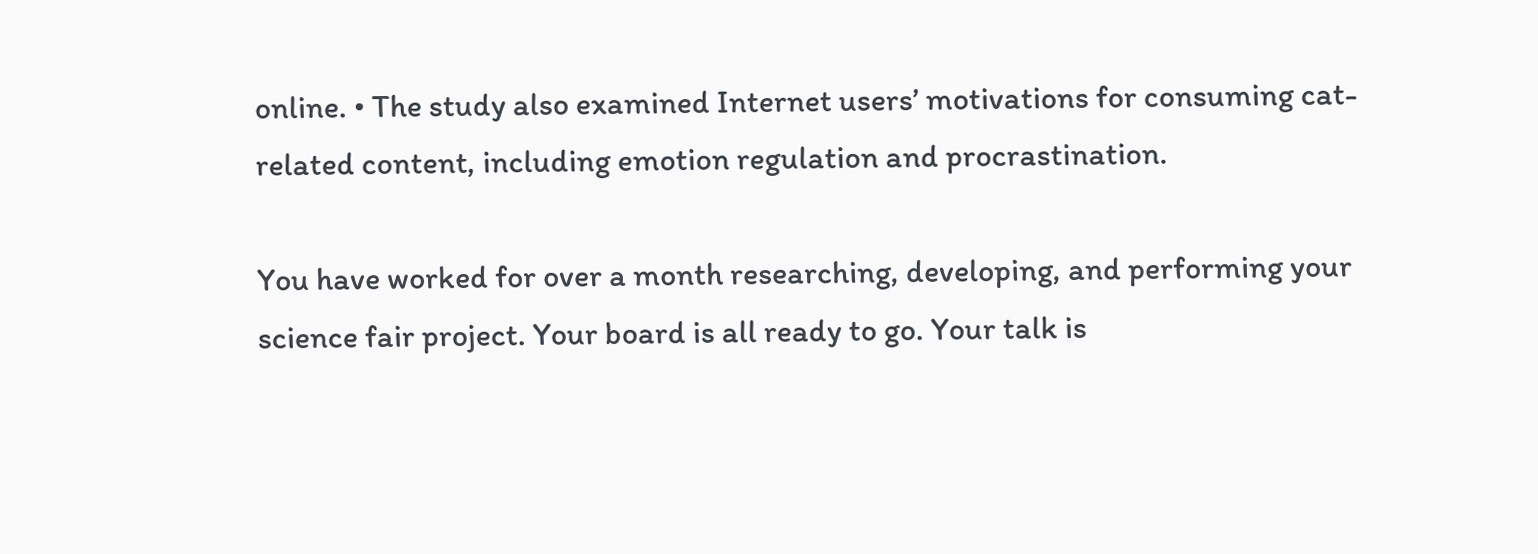online. • The study also examined Internet users’ motivations for consuming cat-related content, including emotion regulation and procrastination.

You have worked for over a month researching, developing, and performing your science fair project. Your board is all ready to go. Your talk is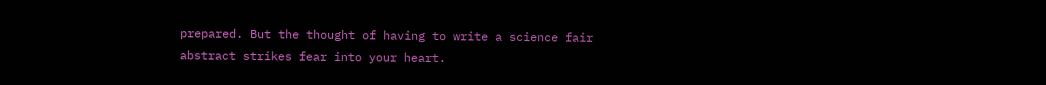prepared. But the thought of having to write a science fair abstract strikes fear into your heart.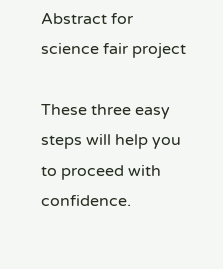Abstract for science fair project

These three easy steps will help you to proceed with confidence.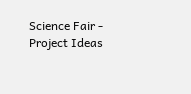Science Fair - Project Ideas